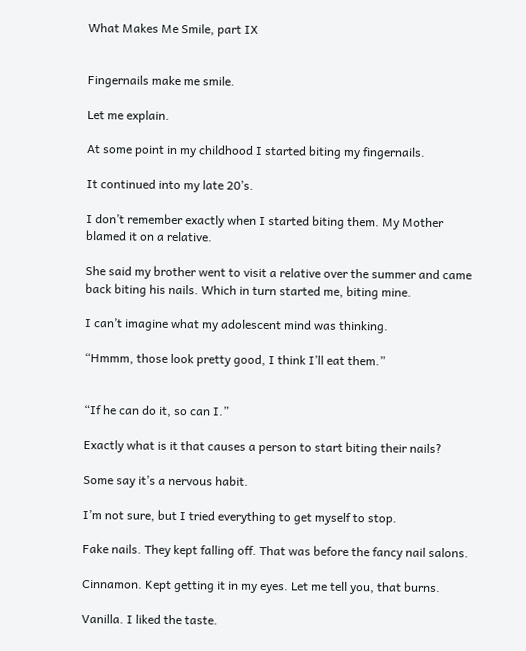What Makes Me Smile, part IX


Fingernails make me smile.

Let me explain.

At some point in my childhood I started biting my fingernails.

It continued into my late 20’s.

I don’t remember exactly when I started biting them. My Mother blamed it on a relative.

She said my brother went to visit a relative over the summer and came back biting his nails. Which in turn started me, biting mine.

I can’t imagine what my adolescent mind was thinking.

“Hmmm, those look pretty good, I think I’ll eat them.”


“If he can do it, so can I.”

Exactly what is it that causes a person to start biting their nails?

Some say it’s a nervous habit.

I’m not sure, but I tried everything to get myself to stop.

Fake nails. They kept falling off. That was before the fancy nail salons.

Cinnamon. Kept getting it in my eyes. Let me tell you, that burns.

Vanilla. I liked the taste.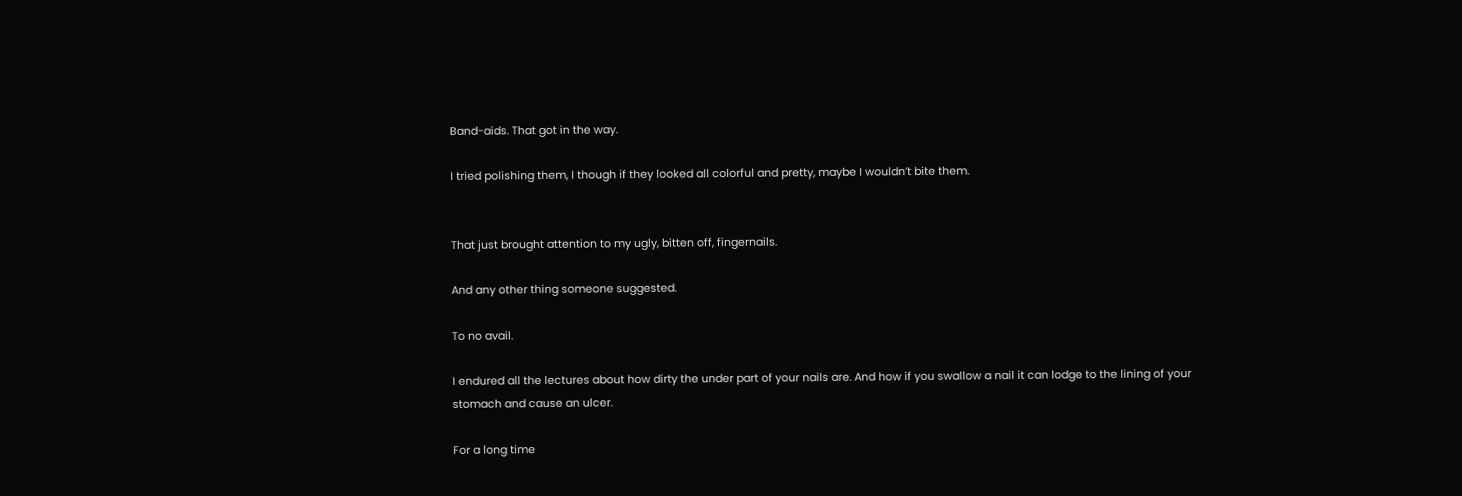Band-aids. That got in the way.

I tried polishing them, I though if they looked all colorful and pretty, maybe I wouldn’t bite them.


That just brought attention to my ugly, bitten off, fingernails.

And any other thing someone suggested.

To no avail.

I endured all the lectures about how dirty the under part of your nails are. And how if you swallow a nail it can lodge to the lining of your stomach and cause an ulcer.

For a long time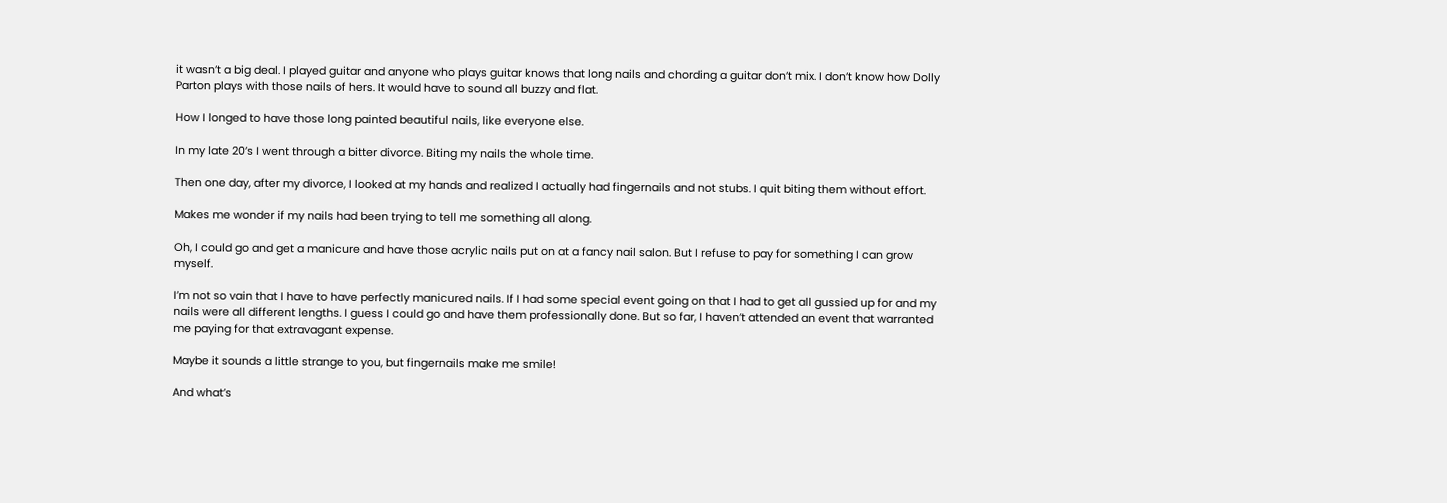it wasn’t a big deal. I played guitar and anyone who plays guitar knows that long nails and chording a guitar don’t mix. I don’t know how Dolly Parton plays with those nails of hers. It would have to sound all buzzy and flat.

How I longed to have those long painted beautiful nails, like everyone else.

In my late 20’s I went through a bitter divorce. Biting my nails the whole time.

Then one day, after my divorce, I looked at my hands and realized I actually had fingernails and not stubs. I quit biting them without effort.

Makes me wonder if my nails had been trying to tell me something all along.

Oh, I could go and get a manicure and have those acrylic nails put on at a fancy nail salon. But I refuse to pay for something I can grow myself.

I’m not so vain that I have to have perfectly manicured nails. If I had some special event going on that I had to get all gussied up for and my nails were all different lengths. I guess I could go and have them professionally done. But so far, I haven’t attended an event that warranted me paying for that extravagant expense.

Maybe it sounds a little strange to you, but fingernails make me smile!

And what’s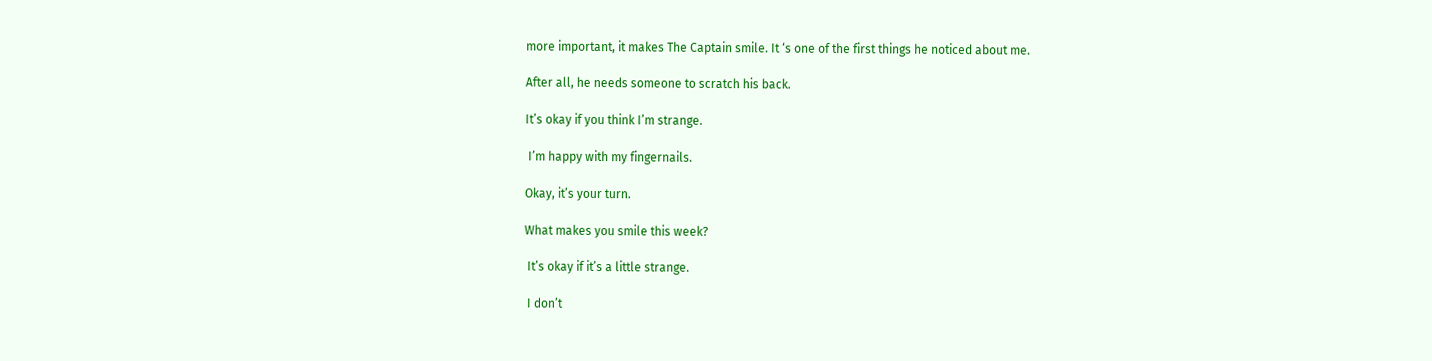more important, it makes The Captain smile. It ‘s one of the first things he noticed about me.

After all, he needs someone to scratch his back.

It’s okay if you think I’m strange.

 I’m happy with my fingernails.

Okay, it’s your turn.

What makes you smile this week?

 It’s okay if it’s a little strange.

 I don’t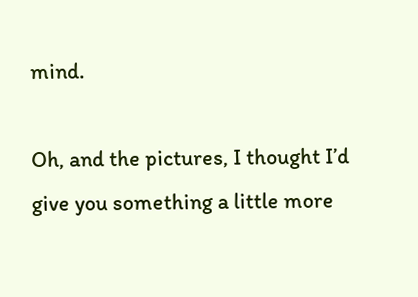mind.

Oh, and the pictures, I thought I’d give you something a little more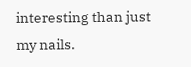interesting than just my nails.